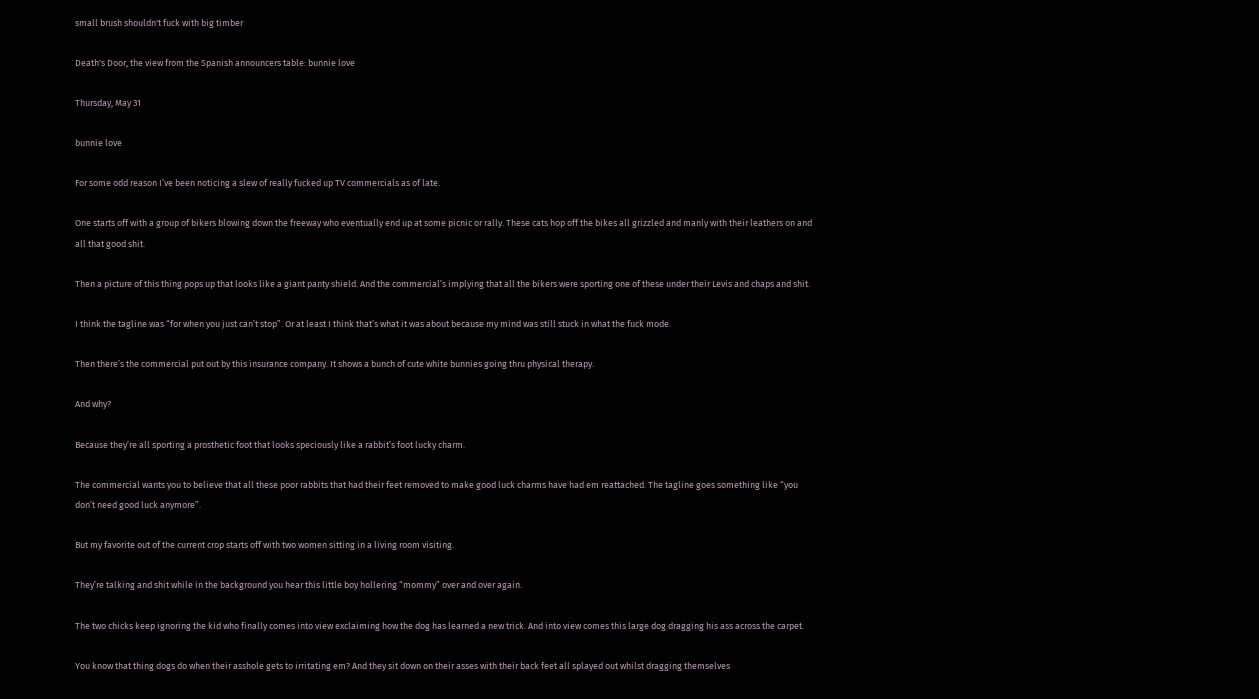small brush shouldn't fuck with big timber

Death's Door, the view from the Spanish announcers table: bunnie love

Thursday, May 31

bunnie love

For some odd reason I’ve been noticing a slew of really fucked up TV commercials as of late.

One starts off with a group of bikers blowing down the freeway who eventually end up at some picnic or rally. These cats hop off the bikes all grizzled and manly with their leathers on and all that good shit.

Then a picture of this thing pops up that looks like a giant panty shield. And the commercial’s implying that all the bikers were sporting one of these under their Levis and chaps and shit.

I think the tagline was “for when you just can’t stop”. Or at least I think that’s what it was about because my mind was still stuck in what the fuck mode.

Then there’s the commercial put out by this insurance company. It shows a bunch of cute white bunnies going thru physical therapy.

And why?

Because they’re all sporting a prosthetic foot that looks speciously like a rabbit’s foot lucky charm.

The commercial wants you to believe that all these poor rabbits that had their feet removed to make good luck charms have had em reattached. The tagline goes something like “you don’t need good luck anymore”.

But my favorite out of the current crop starts off with two women sitting in a living room visiting.

They’re talking and shit while in the background you hear this little boy hollering “mommy” over and over again.

The two chicks keep ignoring the kid who finally comes into view exclaiming how the dog has learned a new trick. And into view comes this large dog dragging his ass across the carpet.

You know that thing dogs do when their asshole gets to irritating em? And they sit down on their asses with their back feet all splayed out whilst dragging themselves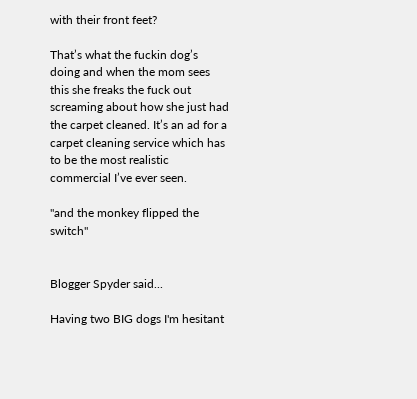with their front feet?

That’s what the fuckin dog’s doing and when the mom sees this she freaks the fuck out screaming about how she just had the carpet cleaned. It’s an ad for a carpet cleaning service which has to be the most realistic commercial I’ve ever seen.

"and the monkey flipped the switch"


Blogger Spyder said...

Having two BIG dogs I'm hesitant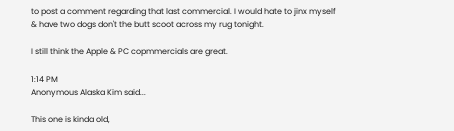to post a comment regarding that last commercial. I would hate to jinx myself & have two dogs don't the butt scoot across my rug tonight.

I still think the Apple & PC copmmercials are great.

1:14 PM
Anonymous Alaska Kim said...

This one is kinda old,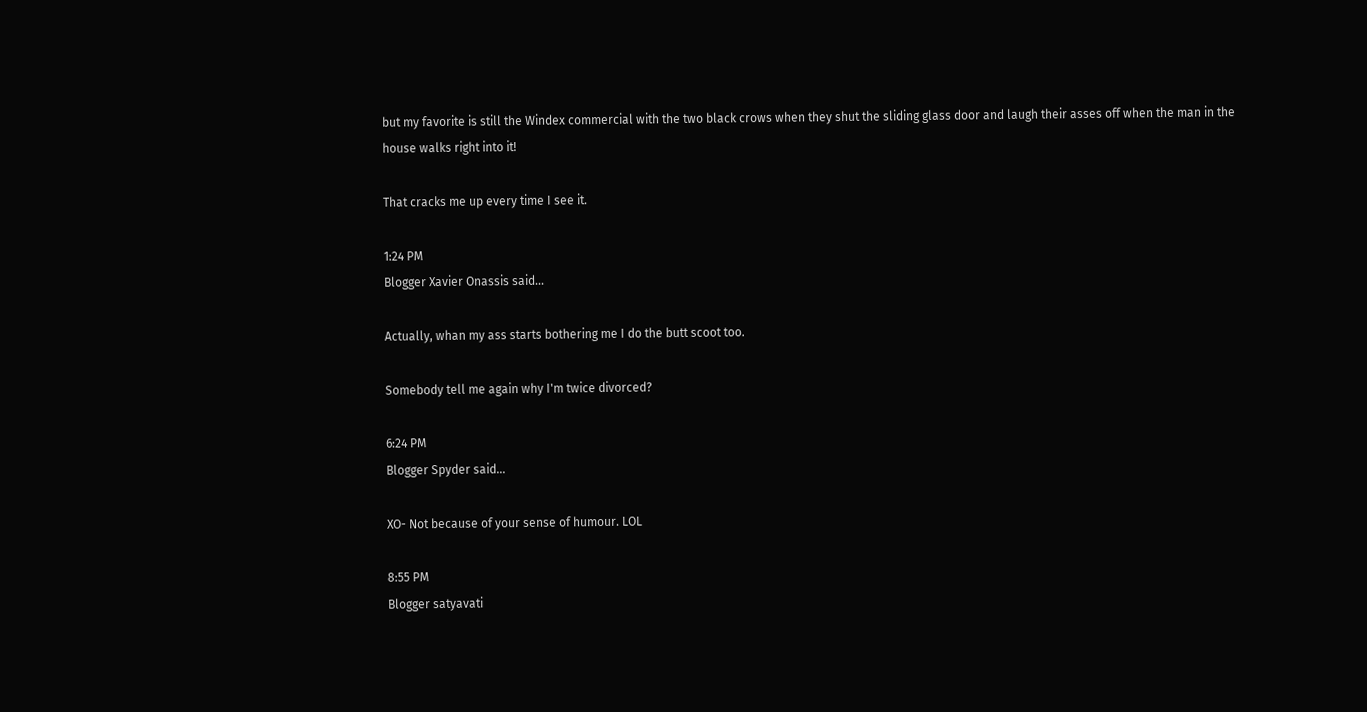but my favorite is still the Windex commercial with the two black crows when they shut the sliding glass door and laugh their asses off when the man in the house walks right into it!

That cracks me up every time I see it.

1:24 PM
Blogger Xavier Onassis said...

Actually, whan my ass starts bothering me I do the butt scoot too.

Somebody tell me again why I'm twice divorced?

6:24 PM
Blogger Spyder said...

XO- Not because of your sense of humour. LOL

8:55 PM
Blogger satyavati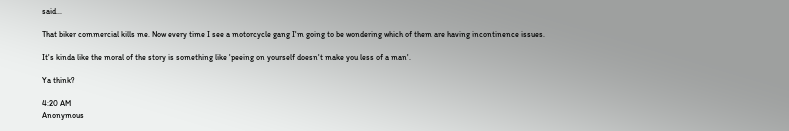said...

That biker commercial kills me. Now every time I see a motorcycle gang I'm going to be wondering which of them are having incontinence issues.

It's kinda like the moral of the story is something like 'peeing on yourself doesn't make you less of a man'.

Ya think?

4:20 AM
Anonymous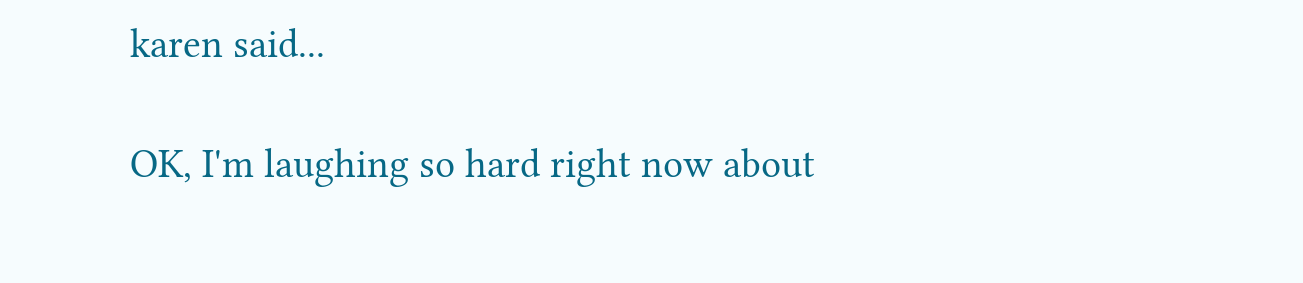karen said...

OK, I'm laughing so hard right now about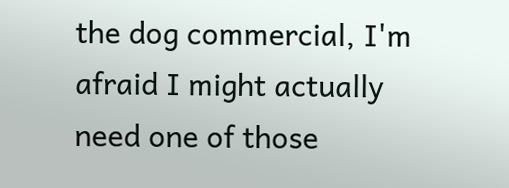the dog commercial, I'm afraid I might actually need one of those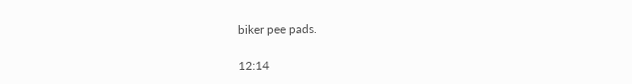biker pee pads.

12:14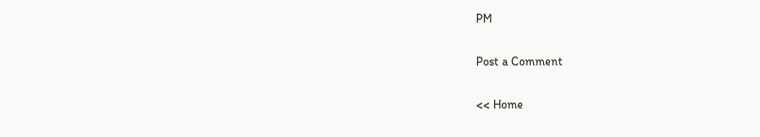PM

Post a Comment

<< Home